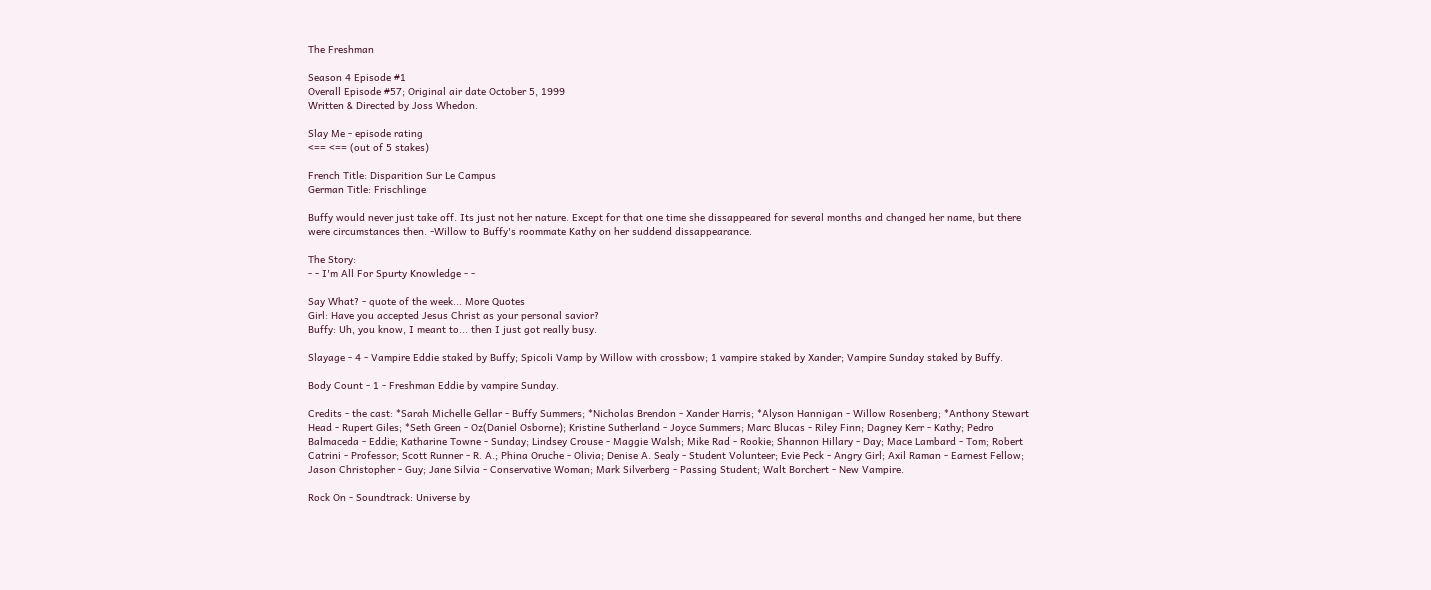The Freshman

Season 4 Episode #1
Overall Episode #57; Original air date October 5, 1999
Written & Directed by Joss Whedon.

Slay Me - episode rating
<== <== (out of 5 stakes)

French Title: Disparition Sur Le Campus
German Title: Frischlinge

Buffy would never just take off. Its just not her nature. Except for that one time she dissappeared for several months and changed her name, but there were circumstances then. -Willow to Buffy's roommate Kathy on her suddend dissappearance.

The Story:
- - I'm All For Spurty Knowledge - -

Say What? - quote of the week... More Quotes
Girl: Have you accepted Jesus Christ as your personal savior?
Buffy: Uh, you know, I meant to... then I just got really busy.

Slayage - 4 - Vampire Eddie staked by Buffy; Spicoli Vamp by Willow with crossbow; 1 vampire staked by Xander; Vampire Sunday staked by Buffy.

Body Count - 1 - Freshman Eddie by vampire Sunday.

Credits - the cast: *Sarah Michelle Gellar - Buffy Summers; *Nicholas Brendon - Xander Harris; *Alyson Hannigan - Willow Rosenberg; *Anthony Stewart Head - Rupert Giles; *Seth Green - Oz(Daniel Osborne); Kristine Sutherland - Joyce Summers; Marc Blucas - Riley Finn; Dagney Kerr - Kathy; Pedro Balmaceda - Eddie; Katharine Towne - Sunday; Lindsey Crouse - Maggie Walsh; Mike Rad - Rookie; Shannon Hillary - Day; Mace Lambard - Tom; Robert Catrini - Professor; Scott Runner - R. A.; Phina Oruche - Olivia; Denise A. Sealy - Student Volunteer; Evie Peck - Angry Girl; Axil Raman - Earnest Fellow; Jason Christopher - Guy; Jane Silvia - Conservative Woman; Mark Silverberg - Passing Student; Walt Borchert - New Vampire.

Rock On - Soundtrack: Universe by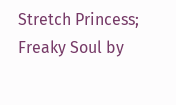Stretch Princess; Freaky Soul by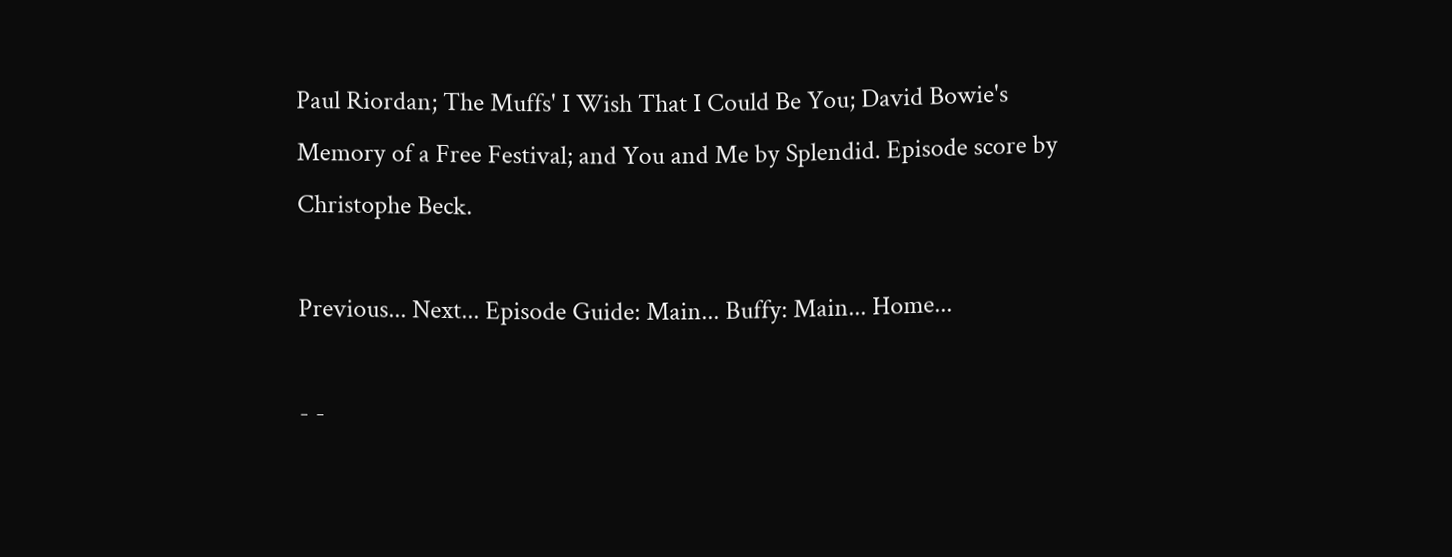Paul Riordan; The Muffs' I Wish That I Could Be You; David Bowie's Memory of a Free Festival; and You and Me by Splendid. Episode score by Christophe Beck.

Previous... Next... Episode Guide: Main... Buffy: Main... Home...

- -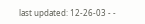last updated: 12-26-03 - -